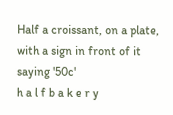Half a croissant, on a plate, with a sign in front of it saying '50c'
h a l f b a k e r y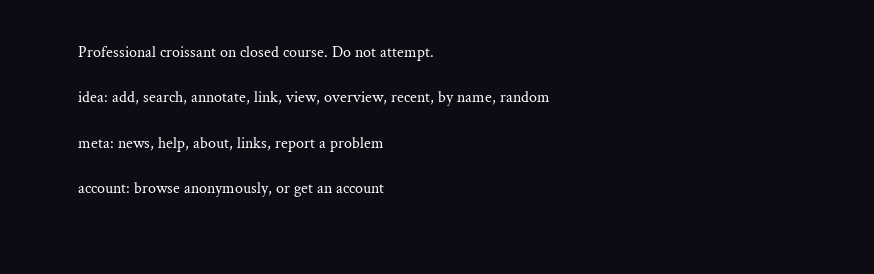Professional croissant on closed course. Do not attempt.

idea: add, search, annotate, link, view, overview, recent, by name, random

meta: news, help, about, links, report a problem

account: browse anonymously, or get an account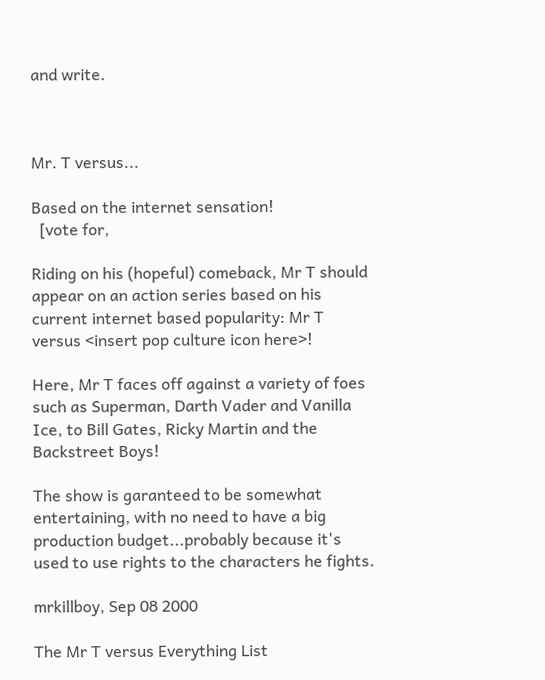and write.



Mr. T versus...

Based on the internet sensation!
  [vote for,

Riding on his (hopeful) comeback, Mr T should appear on an action series based on his current internet based popularity: Mr T versus <insert pop culture icon here>!

Here, Mr T faces off against a variety of foes such as Superman, Darth Vader and Vanilla Ice, to Bill Gates, Ricky Martin and the Backstreet Boys!

The show is garanteed to be somewhat entertaining, with no need to have a big production budget...probably because it's used to use rights to the characters he fights.

mrkillboy, Sep 08 2000

The Mr T versus Everything List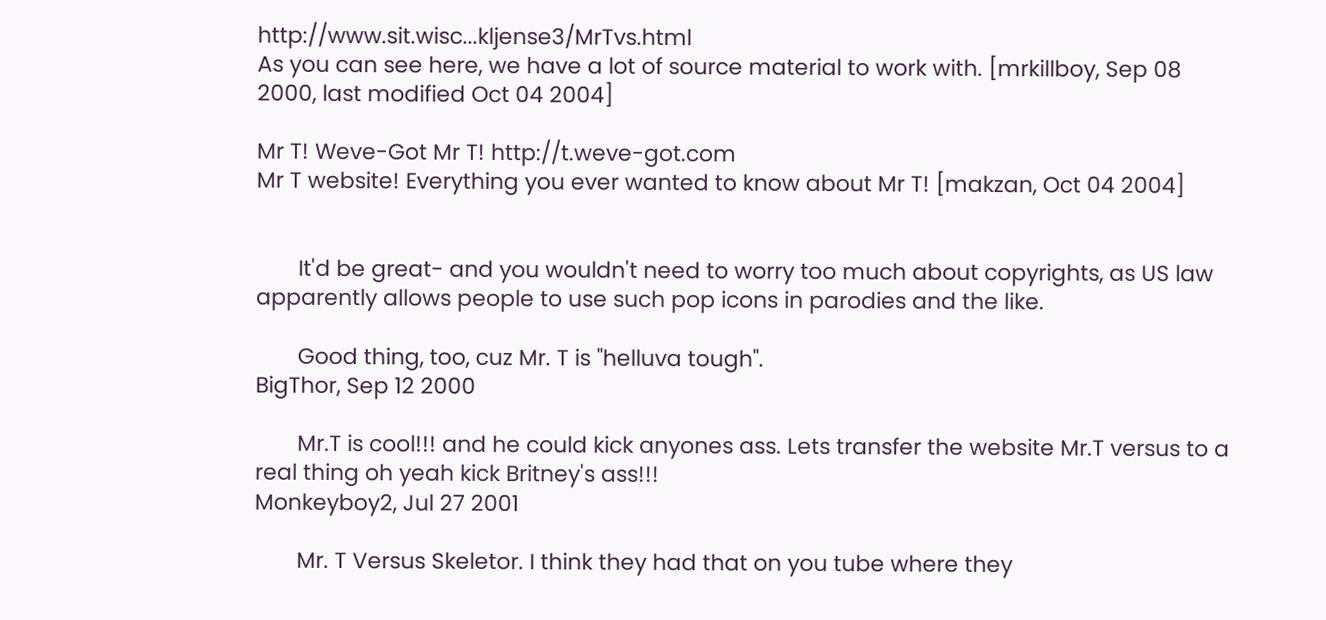http://www.sit.wisc...kljense3/MrTvs.html
As you can see here, we have a lot of source material to work with. [mrkillboy, Sep 08 2000, last modified Oct 04 2004]

Mr T! Weve-Got Mr T! http://t.weve-got.com
Mr T website! Everything you ever wanted to know about Mr T! [makzan, Oct 04 2004]


       It'd be great- and you wouldn't need to worry too much about copyrights, as US law apparently allows people to use such pop icons in parodies and the like.

       Good thing, too, cuz Mr. T is "helluva tough".
BigThor, Sep 12 2000

       Mr.T is cool!!! and he could kick anyones ass. Lets transfer the website Mr.T versus to a real thing oh yeah kick Britney's ass!!!
Monkeyboy2, Jul 27 2001

       Mr. T Versus Skeletor. I think they had that on you tube where they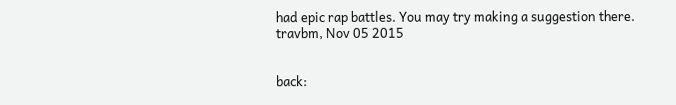had epic rap battles. You may try making a suggestion there.
travbm, Nov 05 2015


back: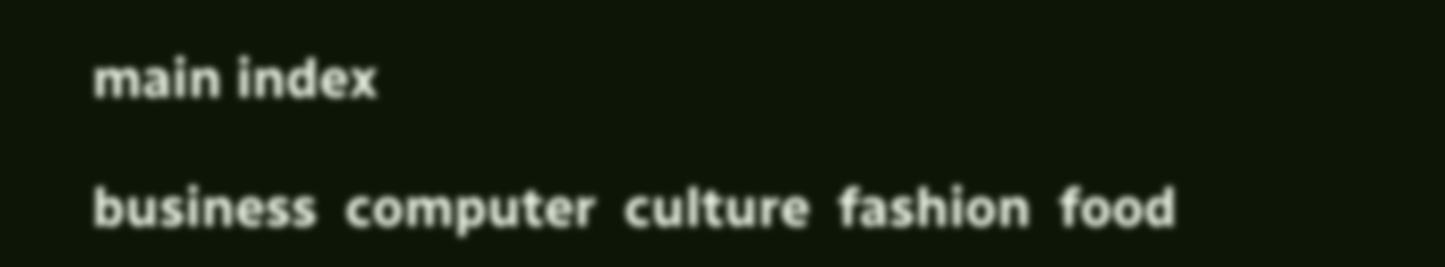main index

business  computer  culture  fashion  food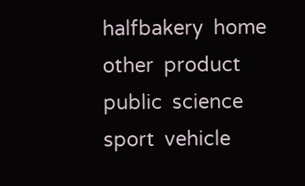halfbakery  home  other  product  public  science  sport  vehicle